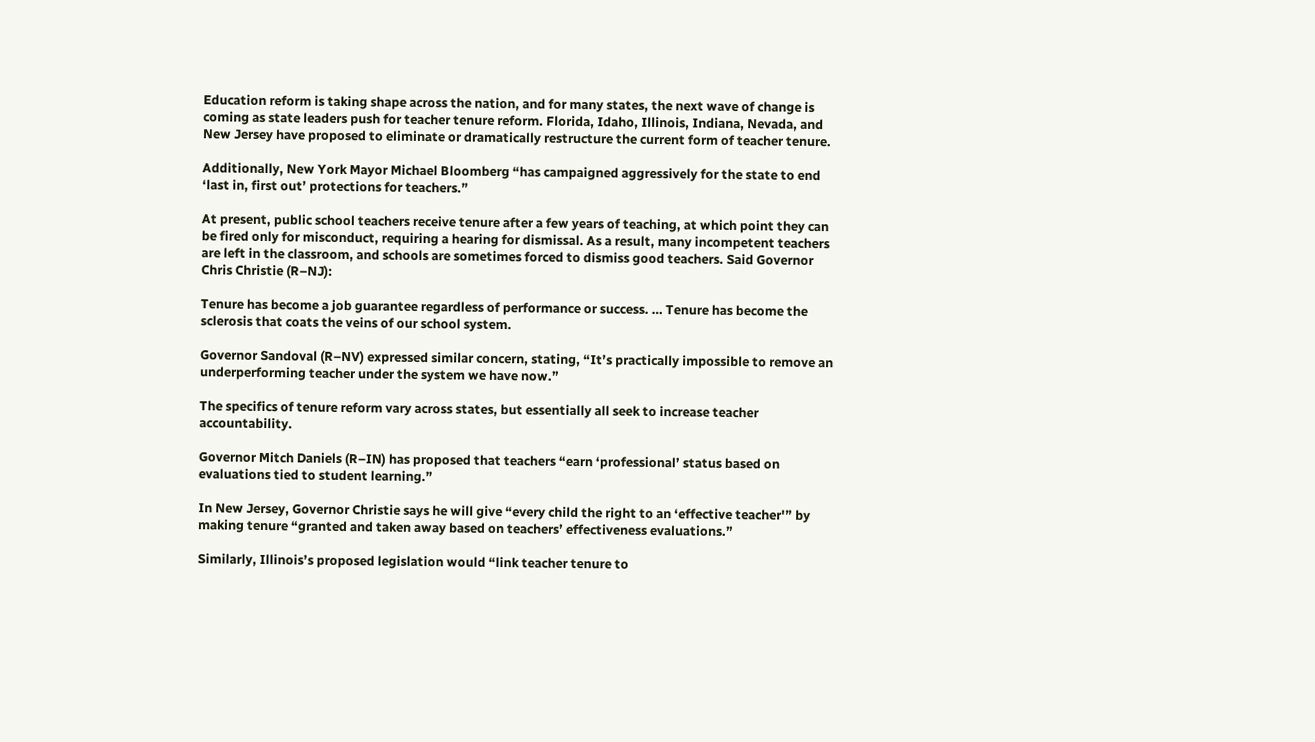Education reform is taking shape across the nation, and for many states, the next wave of change is coming as state leaders push for teacher tenure reform. Florida, Idaho, Illinois, Indiana, Nevada, and New Jersey have proposed to eliminate or dramatically restructure the current form of teacher tenure.

Additionally, New York Mayor Michael Bloomberg “has campaigned aggressively for the state to end ‘last in, first out’ protections for teachers.”

At present, public school teachers receive tenure after a few years of teaching, at which point they can be fired only for misconduct, requiring a hearing for dismissal. As a result, many incompetent teachers are left in the classroom, and schools are sometimes forced to dismiss good teachers. Said Governor Chris Christie (R–NJ):

Tenure has become a job guarantee regardless of performance or success. … Tenure has become the sclerosis that coats the veins of our school system.

Governor Sandoval (R–NV) expressed similar concern, stating, “It’s practically impossible to remove an underperforming teacher under the system we have now.”

The specifics of tenure reform vary across states, but essentially all seek to increase teacher accountability.

Governor Mitch Daniels (R–IN) has proposed that teachers “earn ‘professional’ status based on evaluations tied to student learning.”

In New Jersey, Governor Christie says he will give “every child the right to an ‘effective teacher'” by making tenure “granted and taken away based on teachers’ effectiveness evaluations.”

Similarly, Illinois’s proposed legislation would “link teacher tenure to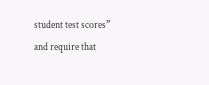student test scores” and require that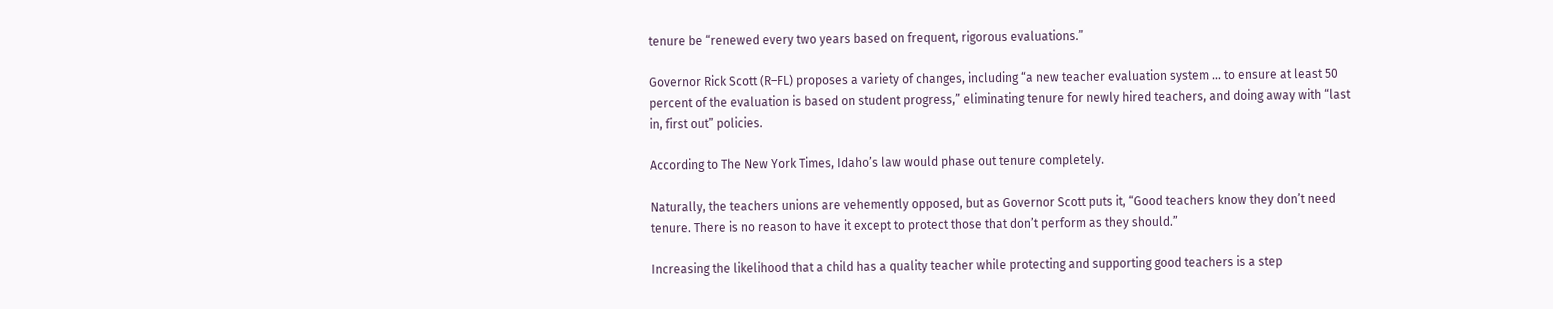tenure be “renewed every two years based on frequent, rigorous evaluations.”

Governor Rick Scott (R–FL) proposes a variety of changes, including “a new teacher evaluation system … to ensure at least 50 percent of the evaluation is based on student progress,” eliminating tenure for newly hired teachers, and doing away with “last in, first out” policies.

According to The New York Times, Idaho’s law would phase out tenure completely.

Naturally, the teachers unions are vehemently opposed, but as Governor Scott puts it, “Good teachers know they don’t need tenure. There is no reason to have it except to protect those that don’t perform as they should.”

Increasing the likelihood that a child has a quality teacher while protecting and supporting good teachers is a step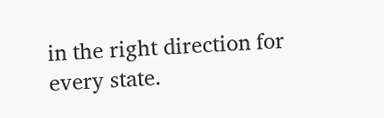in the right direction for every state.